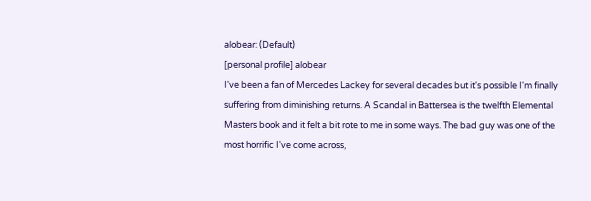alobear: (Default)
[personal profile] alobear
I've been a fan of Mercedes Lackey for several decades but it's possible I'm finally suffering from diminishing returns. A Scandal in Battersea is the twelfth Elemental Masters book and it felt a bit rote to me in some ways. The bad guy was one of the most horrific I've come across,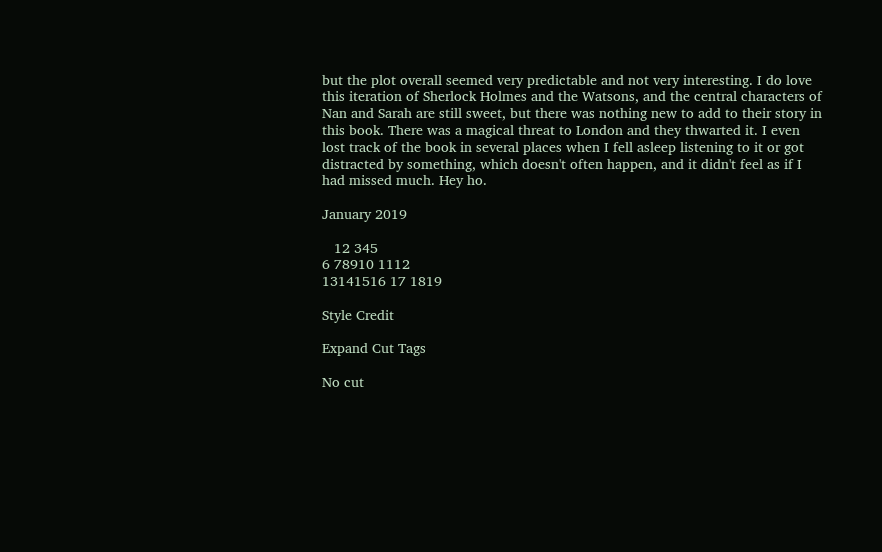but the plot overall seemed very predictable and not very interesting. I do love this iteration of Sherlock Holmes and the Watsons, and the central characters of Nan and Sarah are still sweet, but there was nothing new to add to their story in this book. There was a magical threat to London and they thwarted it. I even lost track of the book in several places when I fell asleep listening to it or got distracted by something, which doesn't often happen, and it didn't feel as if I had missed much. Hey ho.

January 2019

   12 345
6 78910 1112
13141516 17 1819

Style Credit

Expand Cut Tags

No cut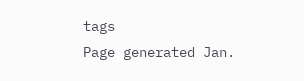tags
Page generated Jan.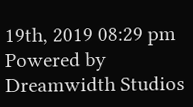19th, 2019 08:29 pm
Powered by Dreamwidth Studios